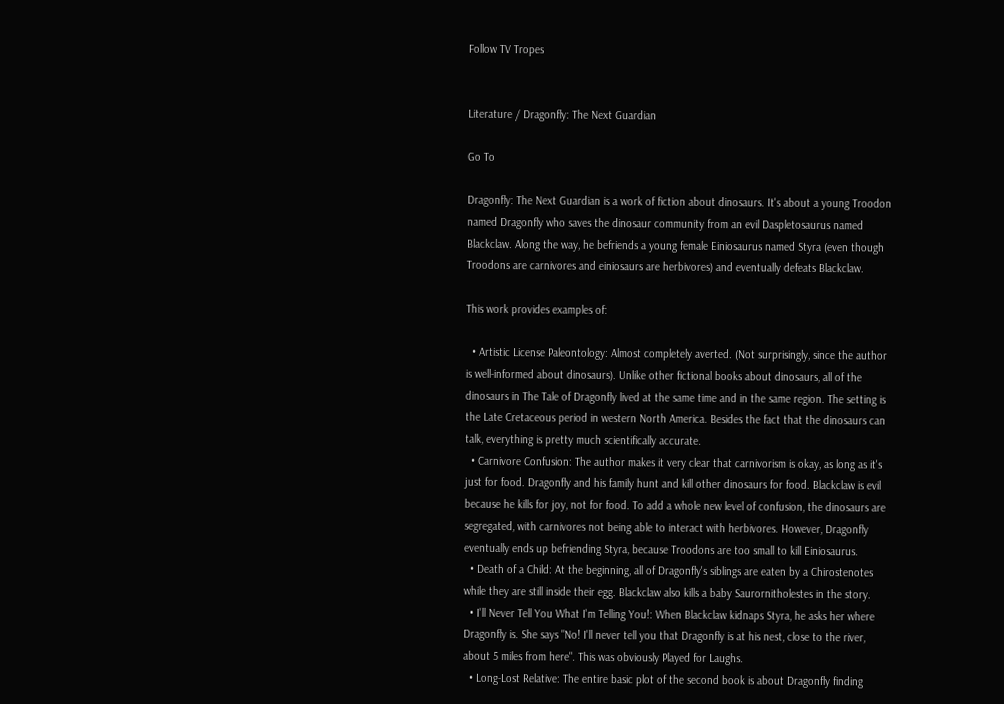Follow TV Tropes


Literature / Dragonfly: The Next Guardian

Go To

Dragonfly: The Next Guardian is a work of fiction about dinosaurs. It's about a young Troodon named Dragonfly who saves the dinosaur community from an evil Daspletosaurus named Blackclaw. Along the way, he befriends a young female Einiosaurus named Styra (even though Troodons are carnivores and einiosaurs are herbivores) and eventually defeats Blackclaw.

This work provides examples of:

  • Artistic License Paleontology: Almost completely averted. (Not surprisingly, since the author is well-informed about dinosaurs). Unlike other fictional books about dinosaurs, all of the dinosaurs in The Tale of Dragonfly lived at the same time and in the same region. The setting is the Late Cretaceous period in western North America. Besides the fact that the dinosaurs can talk, everything is pretty much scientifically accurate.
  • Carnivore Confusion: The author makes it very clear that carnivorism is okay, as long as it's just for food. Dragonfly and his family hunt and kill other dinosaurs for food. Blackclaw is evil because he kills for joy, not for food. To add a whole new level of confusion, the dinosaurs are segregated, with carnivores not being able to interact with herbivores. However, Dragonfly eventually ends up befriending Styra, because Troodons are too small to kill Einiosaurus.
  • Death of a Child: At the beginning, all of Dragonfly's siblings are eaten by a Chirostenotes while they are still inside their egg. Blackclaw also kills a baby Saurornitholestes in the story.
  • I'll Never Tell You What I'm Telling You!: When Blackclaw kidnaps Styra, he asks her where Dragonfly is. She says "No! I'll never tell you that Dragonfly is at his nest, close to the river, about 5 miles from here". This was obviously Played for Laughs.
  • Long-Lost Relative: The entire basic plot of the second book is about Dragonfly finding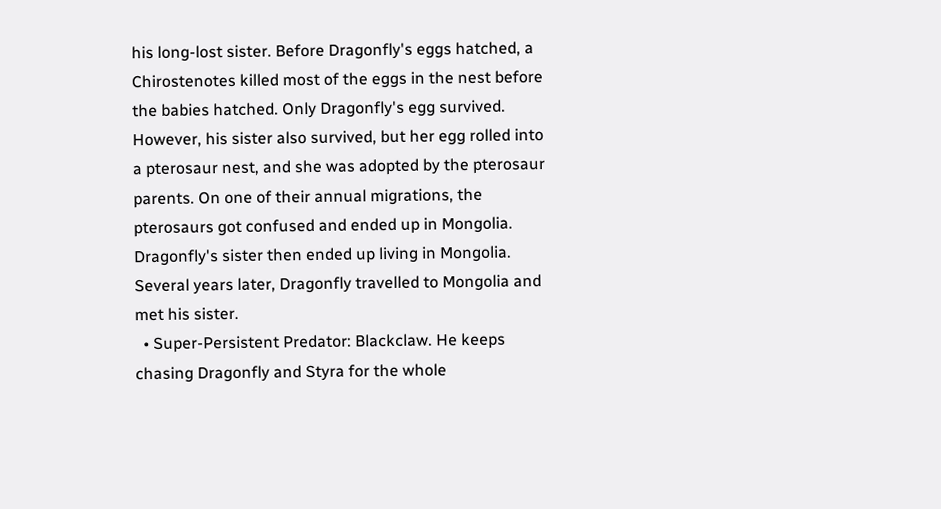his long-lost sister. Before Dragonfly's eggs hatched, a Chirostenotes killed most of the eggs in the nest before the babies hatched. Only Dragonfly's egg survived. However, his sister also survived, but her egg rolled into a pterosaur nest, and she was adopted by the pterosaur parents. On one of their annual migrations, the pterosaurs got confused and ended up in Mongolia. Dragonfly's sister then ended up living in Mongolia. Several years later, Dragonfly travelled to Mongolia and met his sister.
  • Super-Persistent Predator: Blackclaw. He keeps chasing Dragonfly and Styra for the whole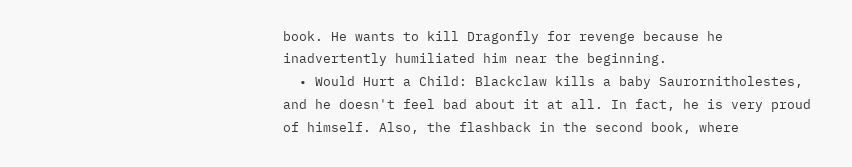book. He wants to kill Dragonfly for revenge because he inadvertently humiliated him near the beginning.
  • Would Hurt a Child: Blackclaw kills a baby Saurornitholestes, and he doesn't feel bad about it at all. In fact, he is very proud of himself. Also, the flashback in the second book, where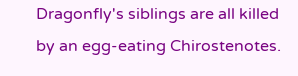Dragonfly's siblings are all killed by an egg-eating Chirostenotes.